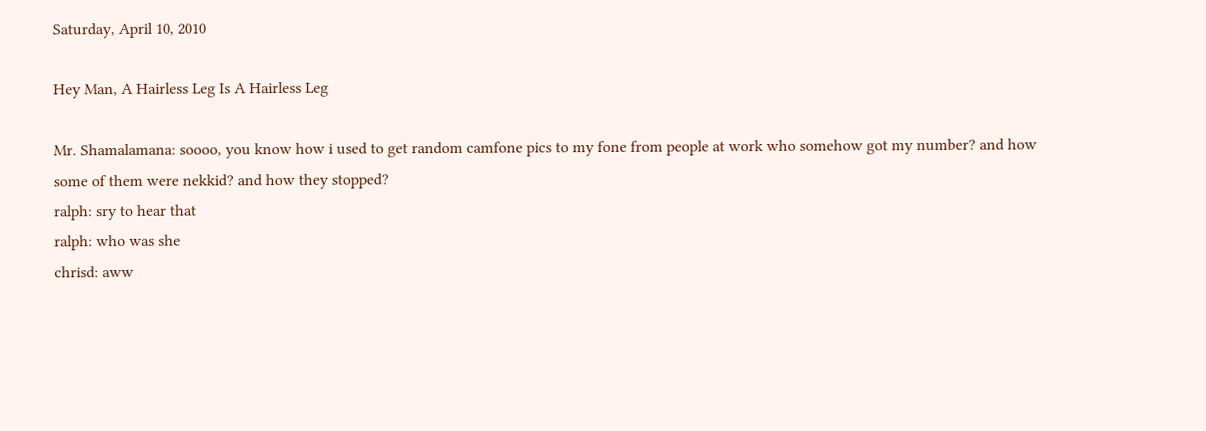Saturday, April 10, 2010

Hey Man, A Hairless Leg Is A Hairless Leg

Mr. Shamalamana: soooo, you know how i used to get random camfone pics to my fone from people at work who somehow got my number? and how some of them were nekkid? and how they stopped?
ralph: sry to hear that
ralph: who was she
chrisd: aww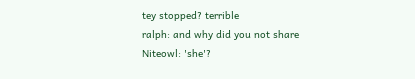tey stopped? terrible
ralph: and why did you not share
Niteowl: 'she'?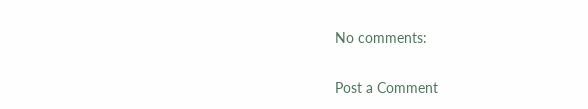No comments:

Post a Comment